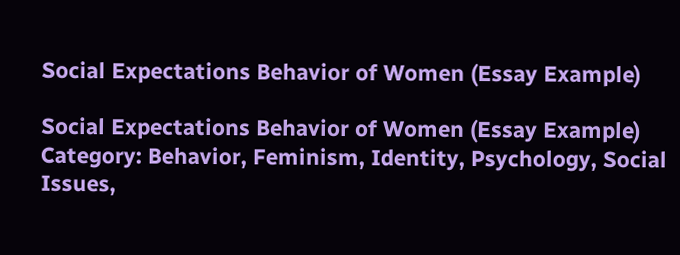Social Expectations Behavior of Women (Essay Example)

Social Expectations Behavior of Women (Essay Example)
Category: Behavior, Feminism, Identity, Psychology, Social Issues,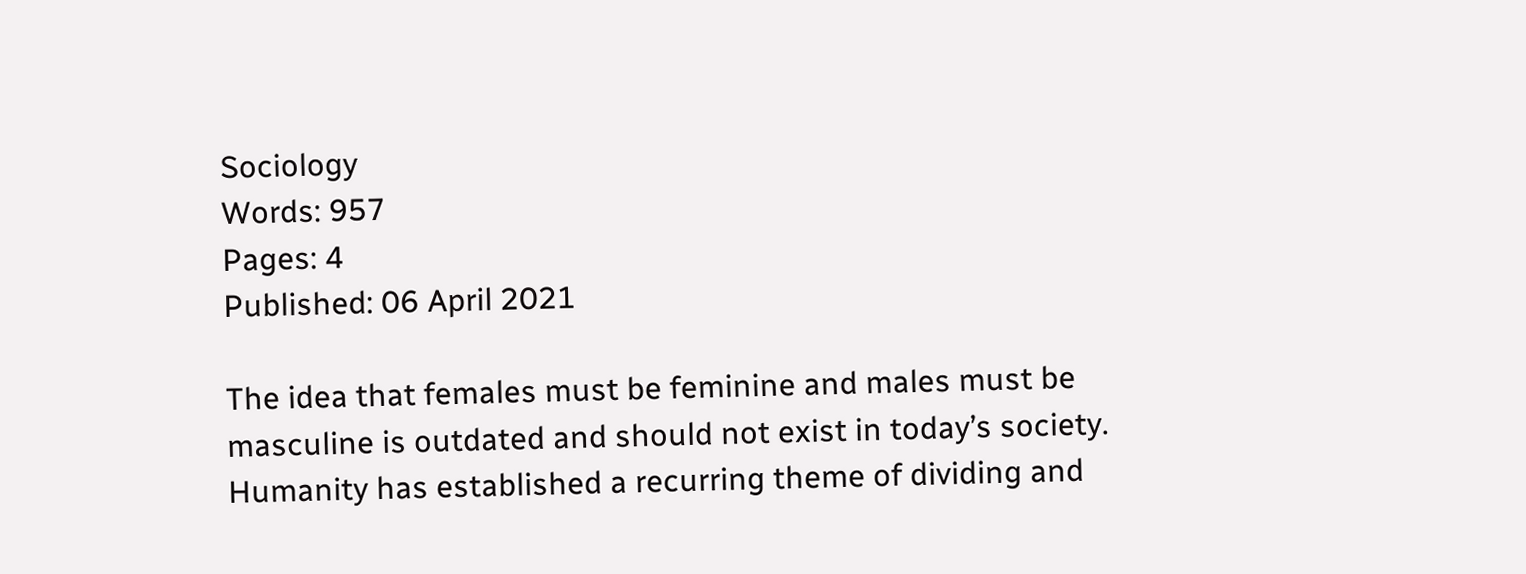Sociology
Words: 957
Pages: 4
Published: 06 April 2021

The idea that females must be feminine and males must be masculine is outdated and should not exist in today’s society. Humanity has established a recurring theme of dividing and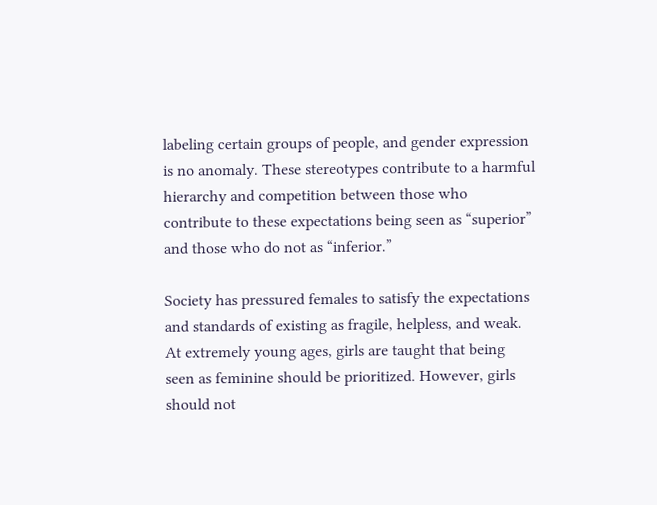labeling certain groups of people, and gender expression is no anomaly. These stereotypes contribute to a harmful hierarchy and competition between those who contribute to these expectations being seen as “superior” and those who do not as “inferior.”

Society has pressured females to satisfy the expectations and standards of existing as fragile, helpless, and weak. At extremely young ages, girls are taught that being seen as feminine should be prioritized. However, girls should not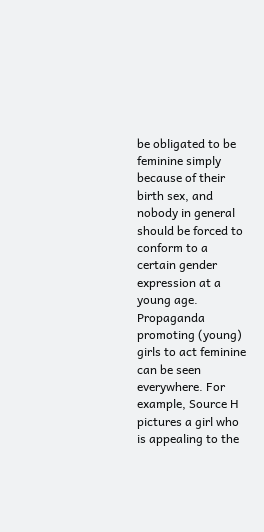be obligated to be feminine simply because of their birth sex, and nobody in general should be forced to conform to a certain gender expression at a young age. Propaganda promoting (young) girls to act feminine can be seen everywhere. For example, Source H pictures a girl who is appealing to the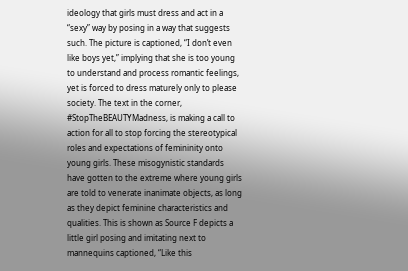ideology that girls must dress and act in a “sexy” way by posing in a way that suggests such. The picture is captioned, “I don’t even like boys yet,” implying that she is too young to understand and process romantic feelings, yet is forced to dress maturely only to please society. The text in the corner, #StopTheBEAUTYMadness, is making a call to action for all to stop forcing the stereotypical roles and expectations of femininity onto young girls. These misogynistic standards have gotten to the extreme where young girls are told to venerate inanimate objects, as long as they depict feminine characteristics and qualities. This is shown as Source F depicts a little girl posing and imitating next to mannequins captioned, “Like this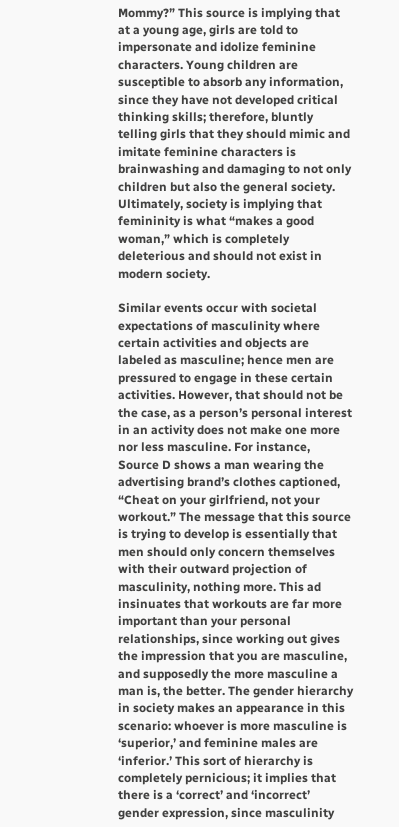Mommy?” This source is implying that at a young age, girls are told to impersonate and idolize feminine characters. Young children are susceptible to absorb any information, since they have not developed critical thinking skills; therefore, bluntly telling girls that they should mimic and imitate feminine characters is brainwashing and damaging to not only children but also the general society. Ultimately, society is implying that femininity is what “makes a good woman,” which is completely deleterious and should not exist in modern society.

Similar events occur with societal expectations of masculinity where certain activities and objects are labeled as masculine; hence men are pressured to engage in these certain activities. However, that should not be the case, as a person’s personal interest in an activity does not make one more nor less masculine. For instance, Source D shows a man wearing the advertising brand’s clothes captioned, “Cheat on your girlfriend, not your workout.” The message that this source is trying to develop is essentially that men should only concern themselves with their outward projection of masculinity, nothing more. This ad insinuates that workouts are far more important than your personal relationships, since working out gives the impression that you are masculine, and supposedly the more masculine a man is, the better. The gender hierarchy in society makes an appearance in this scenario: whoever is more masculine is ‘superior,’ and feminine males are ‘inferior.’ This sort of hierarchy is completely pernicious; it implies that there is a ‘correct’ and ‘incorrect’ gender expression, since masculinity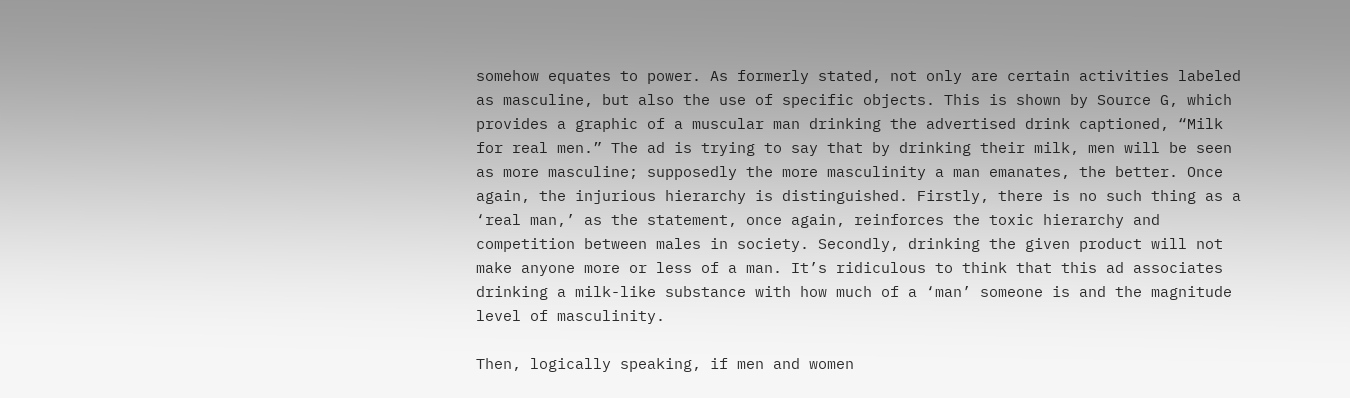somehow equates to power. As formerly stated, not only are certain activities labeled as masculine, but also the use of specific objects. This is shown by Source G, which provides a graphic of a muscular man drinking the advertised drink captioned, “Milk for real men.” The ad is trying to say that by drinking their milk, men will be seen as more masculine; supposedly the more masculinity a man emanates, the better. Once again, the injurious hierarchy is distinguished. Firstly, there is no such thing as a ‘real man,’ as the statement, once again, reinforces the toxic hierarchy and competition between males in society. Secondly, drinking the given product will not make anyone more or less of a man. It’s ridiculous to think that this ad associates drinking a milk-like substance with how much of a ‘man’ someone is and the magnitude level of masculinity.

Then, logically speaking, if men and women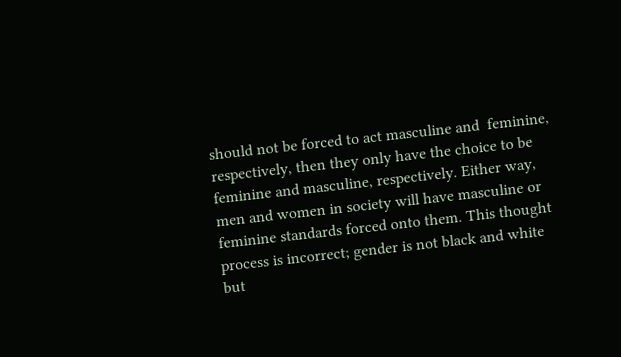should not be forced to act masculine and  feminine, respectively, then they only have the choice to be feminine and masculine, respectively. Either way, men and women in society will have masculine or feminine standards forced onto them. This thought process is incorrect; gender is not black and white but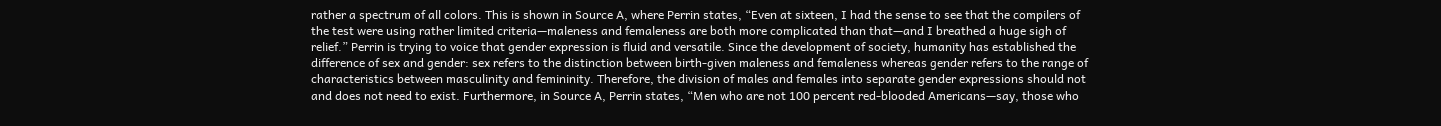rather a spectrum of all colors. This is shown in Source A, where Perrin states, “Even at sixteen, I had the sense to see that the compilers of the test were using rather limited criteria—maleness and femaleness are both more complicated than that—and I breathed a huge sigh of relief.” Perrin is trying to voice that gender expression is fluid and versatile. Since the development of society, humanity has established the difference of sex and gender: sex refers to the distinction between birth-given maleness and femaleness whereas gender refers to the range of characteristics between masculinity and femininity. Therefore, the division of males and females into separate gender expressions should not and does not need to exist. Furthermore, in Source A, Perrin states, “Men who are not 100 percent red-blooded Americans—say, those who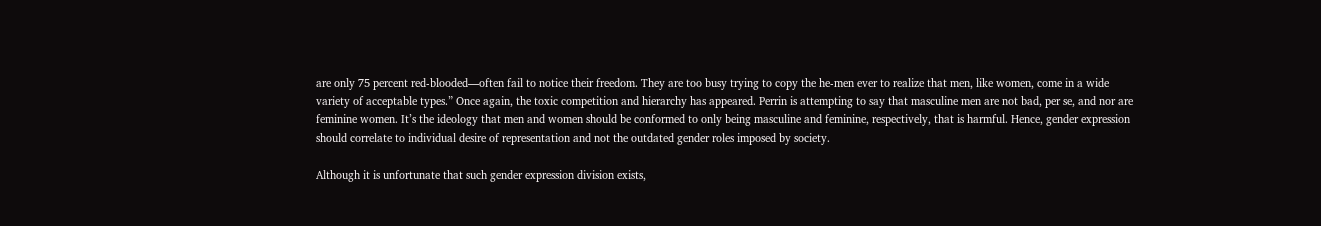are only 75 percent red-blooded—often fail to notice their freedom. They are too busy trying to copy the he-men ever to realize that men, like women, come in a wide variety of acceptable types.” Once again, the toxic competition and hierarchy has appeared. Perrin is attempting to say that masculine men are not bad, per se, and nor are feminine women. It’s the ideology that men and women should be conformed to only being masculine and feminine, respectively, that is harmful. Hence, gender expression should correlate to individual desire of representation and not the outdated gender roles imposed by society.

Although it is unfortunate that such gender expression division exists,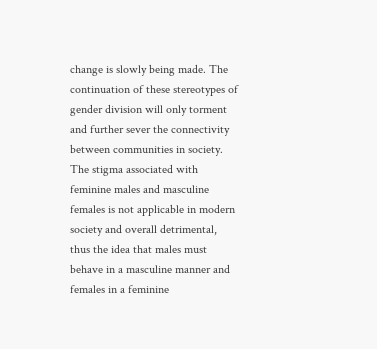change is slowly being made. The continuation of these stereotypes of gender division will only torment and further sever the connectivity between communities in society. The stigma associated with feminine males and masculine females is not applicable in modern society and overall detrimental, thus the idea that males must behave in a masculine manner and females in a feminine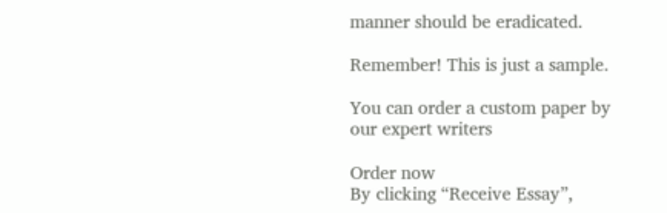manner should be eradicated.

Remember! This is just a sample.

You can order a custom paper by our expert writers

Order now
By clicking “Receive Essay”,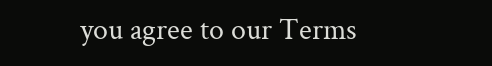you agree to our Terms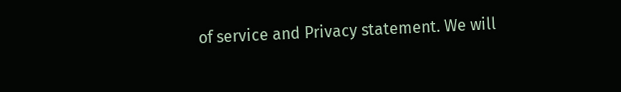of service and Privacy statement. We will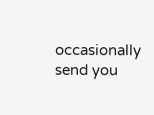occasionally send you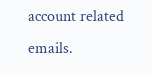account related emails.